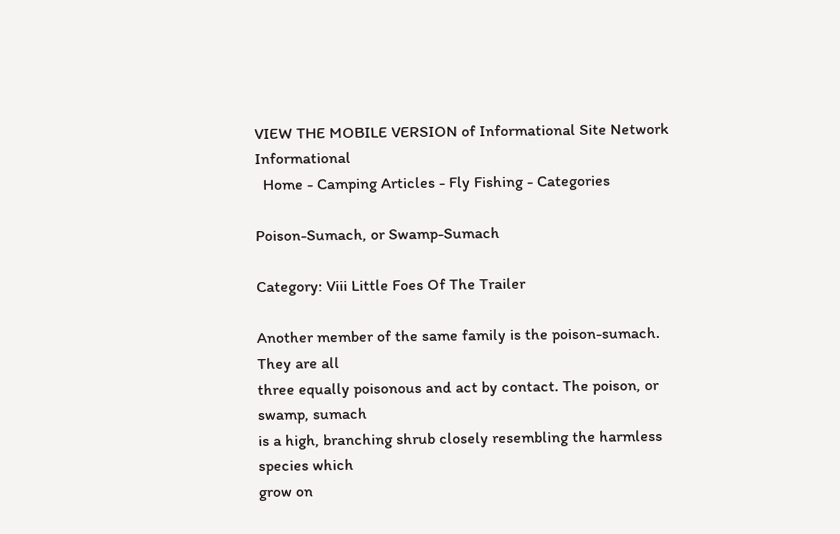VIEW THE MOBILE VERSION of Informational Site Network Informational
  Home - Camping Articles - Fly Fishing - Categories

Poison-Sumach, or Swamp-Sumach

Category: Viii Little Foes Of The Trailer

Another member of the same family is the poison-sumach. They are all
three equally poisonous and act by contact. The poison, or swamp, sumach
is a high, branching shrub closely resembling the harmless species which
grow on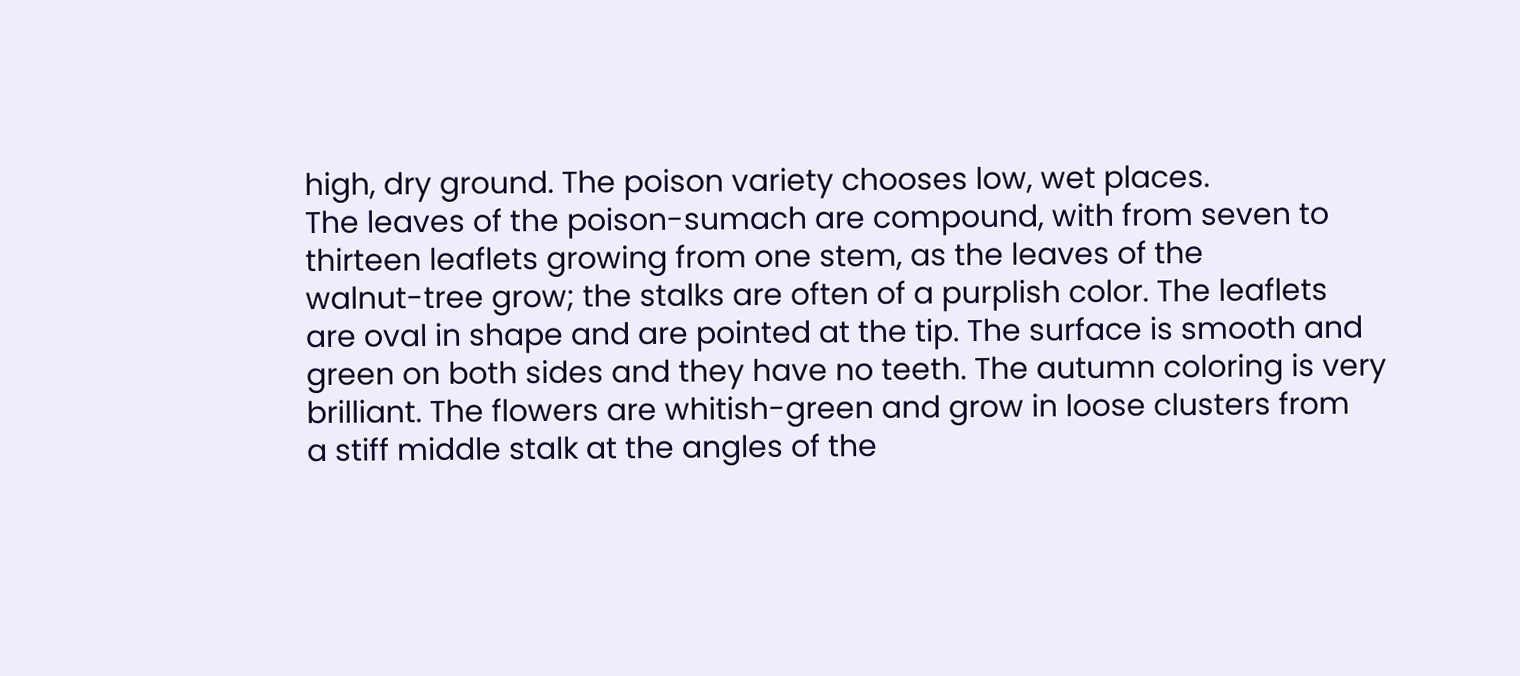high, dry ground. The poison variety chooses low, wet places.
The leaves of the poison-sumach are compound, with from seven to
thirteen leaflets growing from one stem, as the leaves of the
walnut-tree grow; the stalks are often of a purplish color. The leaflets
are oval in shape and are pointed at the tip. The surface is smooth and
green on both sides and they have no teeth. The autumn coloring is very
brilliant. The flowers are whitish-green and grow in loose clusters from
a stiff middle stalk at the angles of the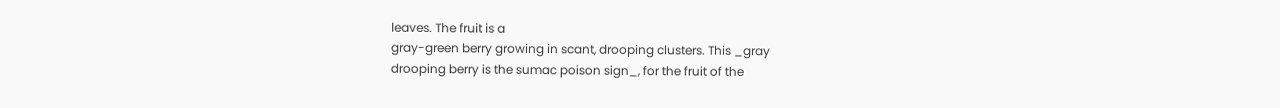leaves. The fruit is a
gray-green berry growing in scant, drooping clusters. This _gray
drooping berry is the sumac poison sign_, for the fruit of the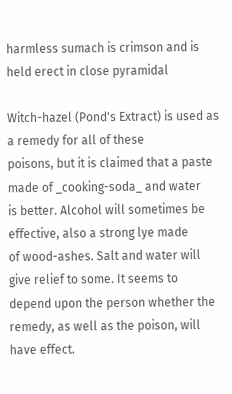harmless sumach is crimson and is held erect in close pyramidal

Witch-hazel (Pond's Extract) is used as a remedy for all of these
poisons, but it is claimed that a paste made of _cooking-soda_ and water
is better. Alcohol will sometimes be effective, also a strong lye made
of wood-ashes. Salt and water will give relief to some. It seems to
depend upon the person whether the remedy, as well as the poison, will
have effect.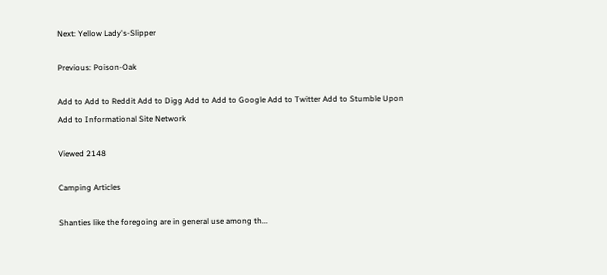Next: Yellow Lady's-Slipper

Previous: Poison-Oak

Add to Add to Reddit Add to Digg Add to Add to Google Add to Twitter Add to Stumble Upon
Add to Informational Site Network

Viewed 2148

Camping Articles

Shanties like the foregoing are in general use among th...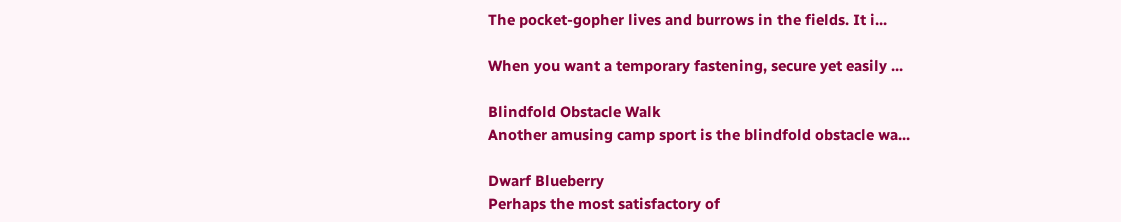The pocket-gopher lives and burrows in the fields. It i...

When you want a temporary fastening, secure yet easily ...

Blindfold Obstacle Walk
Another amusing camp sport is the blindfold obstacle wa...

Dwarf Blueberry
Perhaps the most satisfactory of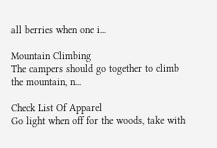all berries when one i...

Mountain Climbing
The campers should go together to climb the mountain, n...

Check List Of Apparel
Go light when off for the woods, take with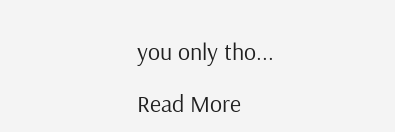you only tho...

Read More